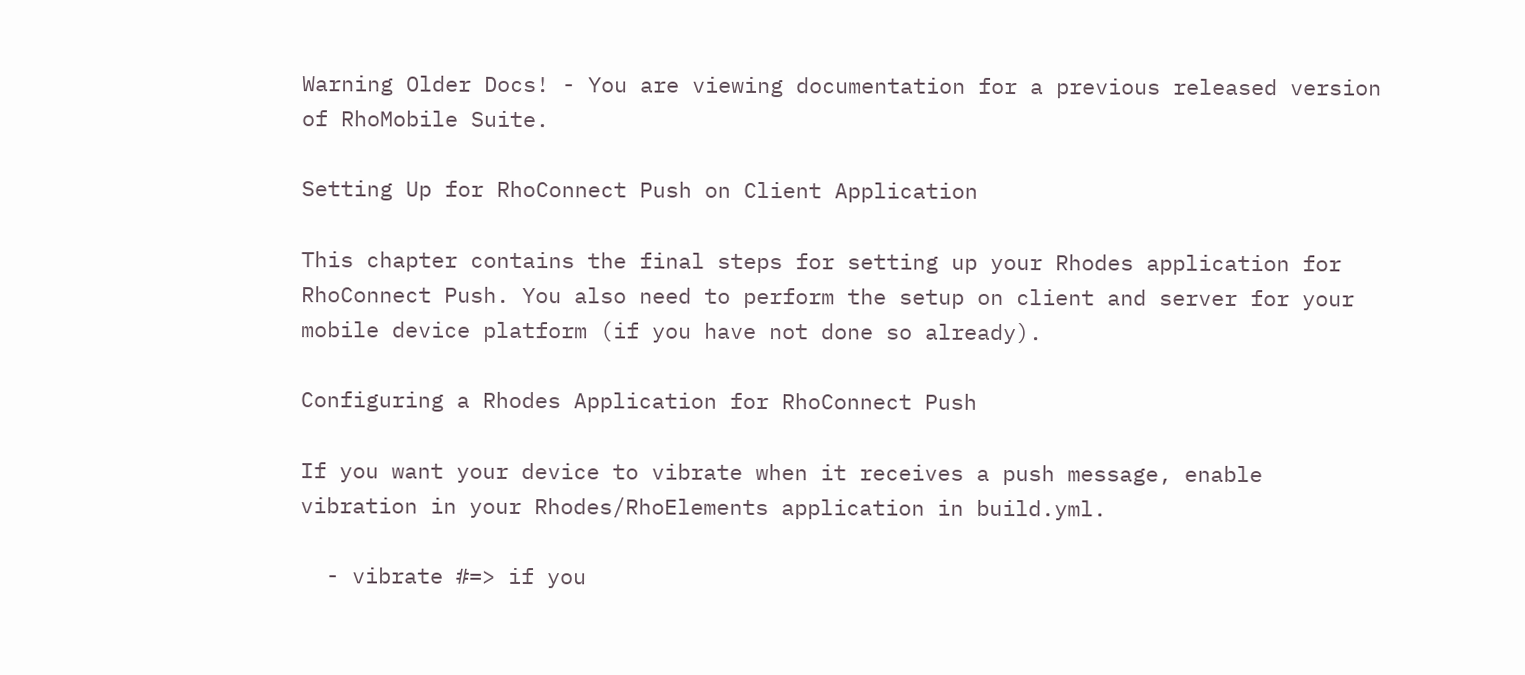Warning Older Docs! - You are viewing documentation for a previous released version of RhoMobile Suite.

Setting Up for RhoConnect Push on Client Application

This chapter contains the final steps for setting up your Rhodes application for RhoConnect Push. You also need to perform the setup on client and server for your mobile device platform (if you have not done so already).

Configuring a Rhodes Application for RhoConnect Push

If you want your device to vibrate when it receives a push message, enable vibration in your Rhodes/RhoElements application in build.yml.

  - vibrate #=> if you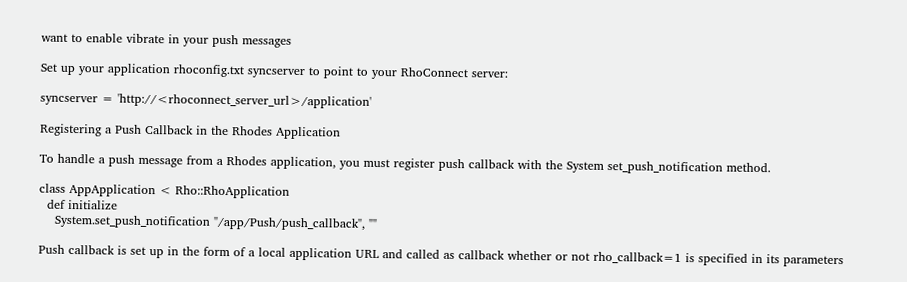want to enable vibrate in your push messages

Set up your application rhoconfig.txt syncserver to point to your RhoConnect server:

syncserver = 'http://<rhoconnect_server_url>/application'

Registering a Push Callback in the Rhodes Application

To handle a push message from a Rhodes application, you must register push callback with the System set_push_notification method.

class AppApplication < Rho::RhoApplication
  def initialize
    System.set_push_notification "/app/Push/push_callback", ""

Push callback is set up in the form of a local application URL and called as callback whether or not rho_callback=1 is specified in its parameters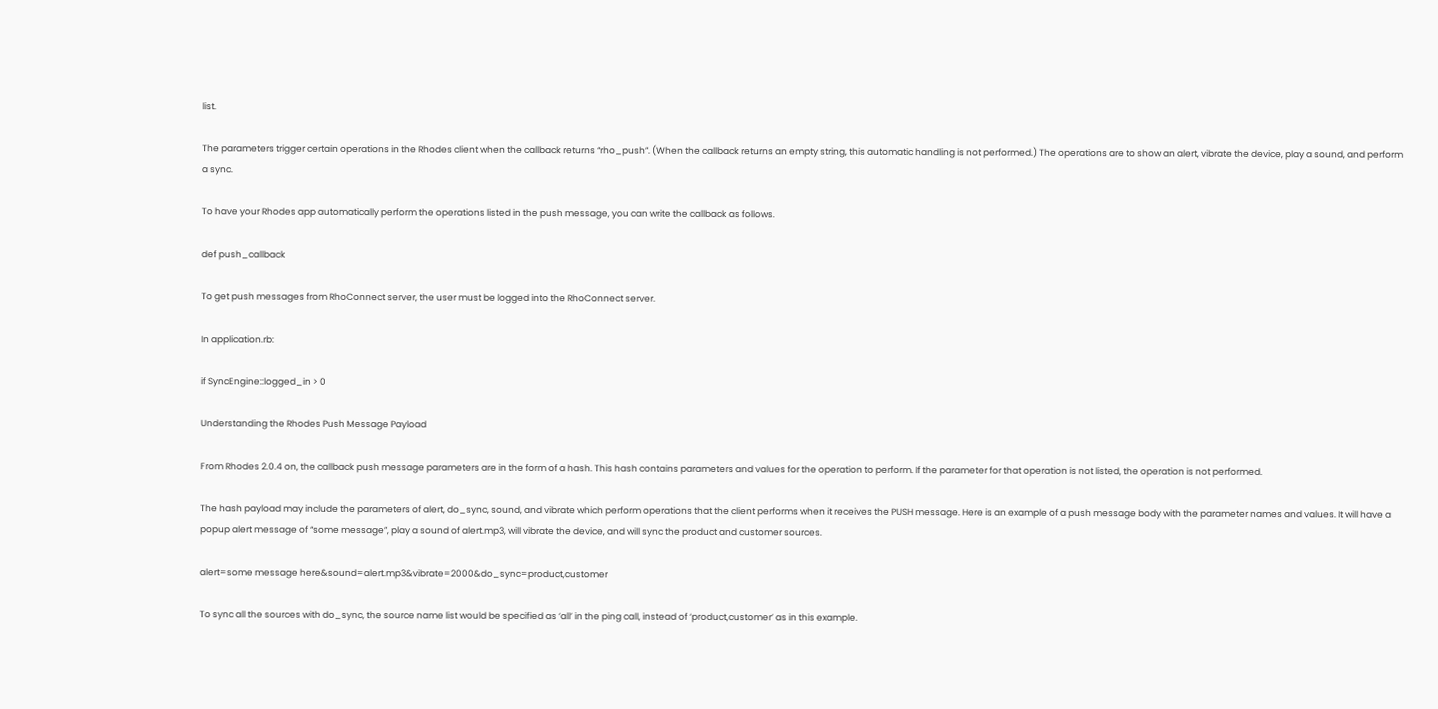list.

The parameters trigger certain operations in the Rhodes client when the callback returns “rho_push”. (When the callback returns an empty string, this automatic handling is not performed.) The operations are to show an alert, vibrate the device, play a sound, and perform a sync.

To have your Rhodes app automatically perform the operations listed in the push message, you can write the callback as follows.

def push_callback

To get push messages from RhoConnect server, the user must be logged into the RhoConnect server.

In application.rb:

if SyncEngine::logged_in > 0

Understanding the Rhodes Push Message Payload

From Rhodes 2.0.4 on, the callback push message parameters are in the form of a hash. This hash contains parameters and values for the operation to perform. If the parameter for that operation is not listed, the operation is not performed.

The hash payload may include the parameters of alert, do_sync, sound, and vibrate which perform operations that the client performs when it receives the PUSH message. Here is an example of a push message body with the parameter names and values. It will have a popup alert message of “some message”, play a sound of alert.mp3, will vibrate the device, and will sync the product and customer sources.

alert=some message here&sound=alert.mp3&vibrate=2000&do_sync=product,customer

To sync all the sources with do_sync, the source name list would be specified as ‘all’ in the ping call, instead of ‘product,customer’ as in this example.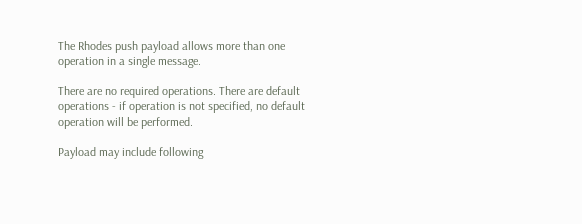The Rhodes push payload allows more than one operation in a single message.

There are no required operations. There are default operations - if operation is not specified, no default operation will be performed.

Payload may include following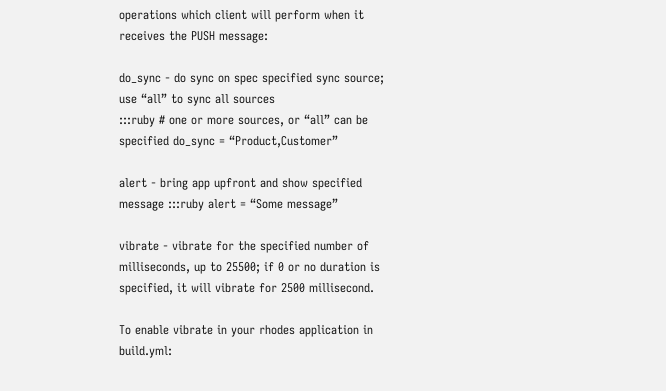operations which client will perform when it receives the PUSH message:

do_sync - do sync on spec specified sync source; use “all” to sync all sources
:::ruby # one or more sources, or “all” can be specified do_sync = “Product,Customer”

alert - bring app upfront and show specified message :::ruby alert = “Some message”

vibrate - vibrate for the specified number of milliseconds, up to 25500; if 0 or no duration is specified, it will vibrate for 2500 millisecond.

To enable vibrate in your rhodes application in build.yml: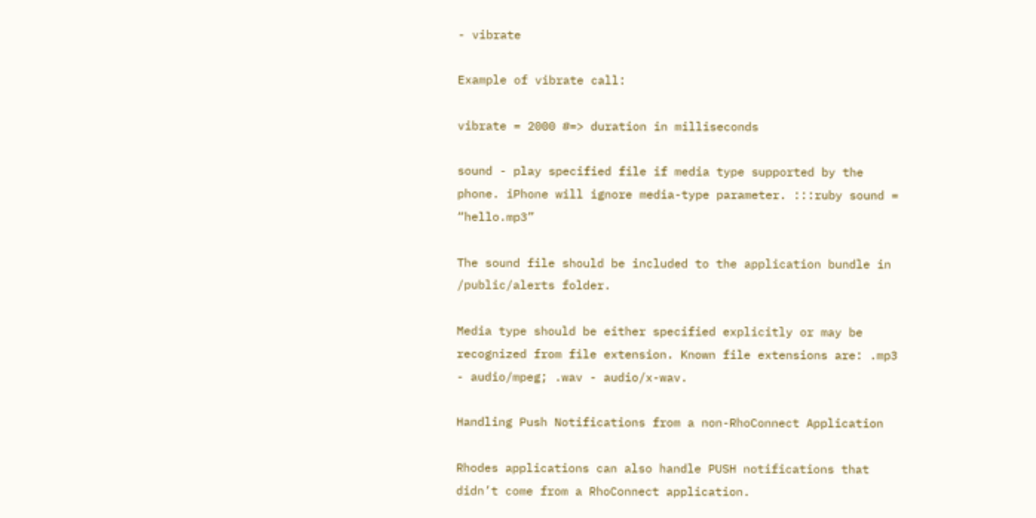- vibrate

Example of vibrate call:

vibrate = 2000 #=> duration in milliseconds

sound - play specified file if media type supported by the phone. iPhone will ignore media-type parameter. :::ruby sound = “hello.mp3”

The sound file should be included to the application bundle in /public/alerts folder.

Media type should be either specified explicitly or may be recognized from file extension. Known file extensions are: .mp3 - audio/mpeg; .wav - audio/x-wav.

Handling Push Notifications from a non-RhoConnect Application

Rhodes applications can also handle PUSH notifications that didn’t come from a RhoConnect application.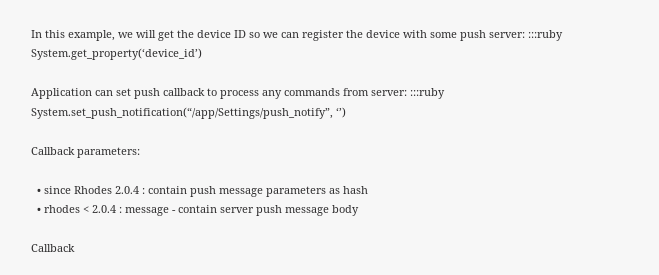In this example, we will get the device ID so we can register the device with some push server: :::ruby System.get_property(‘device_id’)

Application can set push callback to process any commands from server: :::ruby System.set_push_notification(“/app/Settings/push_notify”, ‘’)

Callback parameters:

  • since Rhodes 2.0.4 : contain push message parameters as hash
  • rhodes < 2.0.4 : message - contain server push message body

Callback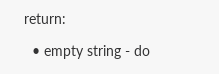return:

  • empty string - do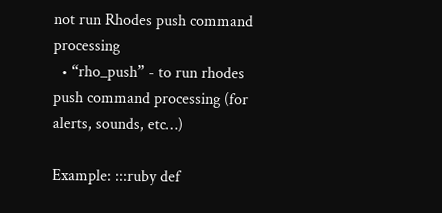not run Rhodes push command processing
  • “rho_push” - to run rhodes push command processing (for alerts, sounds, etc…)

Example: :::ruby def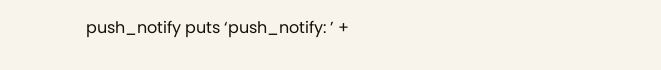push_notify puts ‘push_notify: ’ +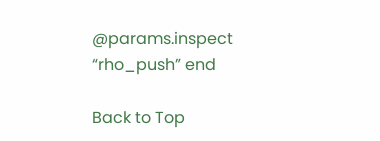@params.inspect
“rho_push” end

Back to Top